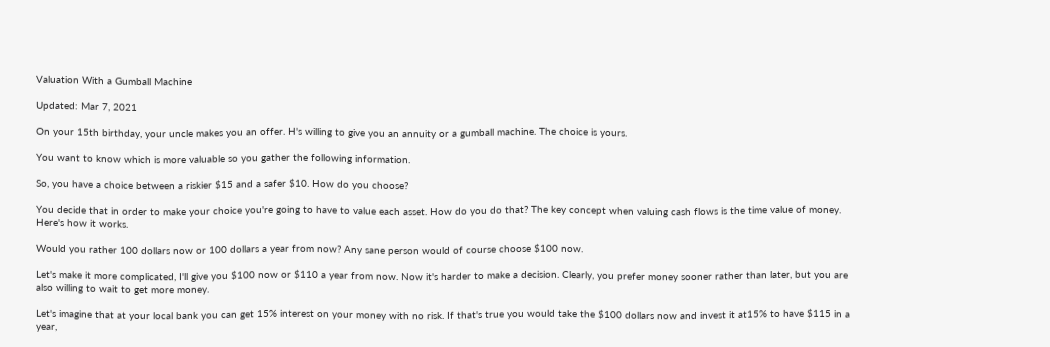Valuation With a Gumball Machine

Updated: Mar 7, 2021

On your 15th birthday, your uncle makes you an offer. H's willing to give you an annuity or a gumball machine. The choice is yours.

You want to know which is more valuable so you gather the following information.

So, you have a choice between a riskier $15 and a safer $10. How do you choose?

You decide that in order to make your choice you're going to have to value each asset. How do you do that? The key concept when valuing cash flows is the time value of money. Here's how it works.

Would you rather 100 dollars now or 100 dollars a year from now? Any sane person would of course choose $100 now.

Let's make it more complicated, I'll give you $100 now or $110 a year from now. Now it's harder to make a decision. Clearly, you prefer money sooner rather than later, but you are also willing to wait to get more money.

Let's imagine that at your local bank you can get 15% interest on your money with no risk. If that's true you would take the $100 dollars now and invest it at15% to have $115 in a year,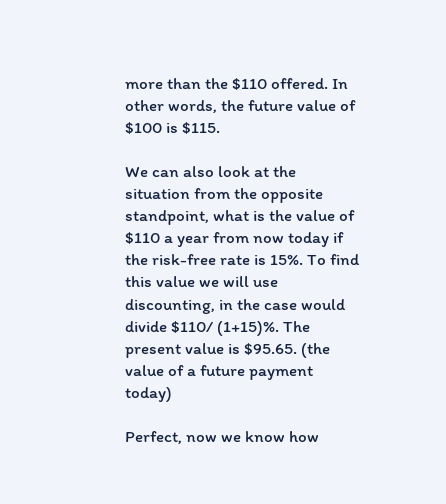more than the $110 offered. In other words, the future value of $100 is $115.

We can also look at the situation from the opposite standpoint, what is the value of $110 a year from now today if the risk-free rate is 15%. To find this value we will use discounting, in the case would divide $110/ (1+15)%. The present value is $95.65. (the value of a future payment today)

Perfect, now we know how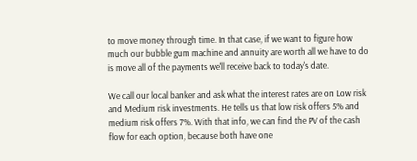to move money through time. In that case, if we want to figure how much our bubble gum machine and annuity are worth all we have to do is move all of the payments we'll receive back to today's date.

We call our local banker and ask what the interest rates are on Low risk and Medium risk investments. He tells us that low risk offers 5% and medium risk offers 7%. With that info, we can find the PV of the cash flow for each option, because both have one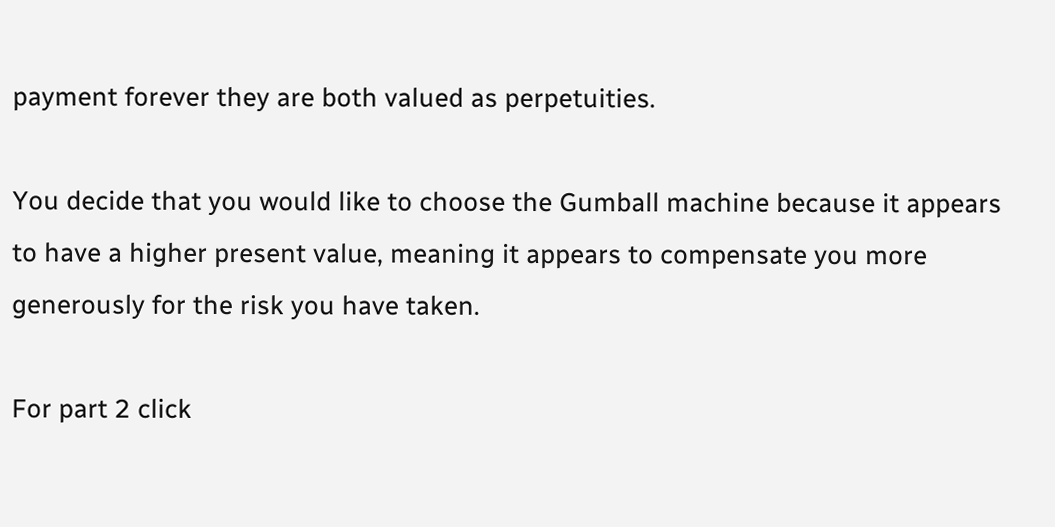payment forever they are both valued as perpetuities.

You decide that you would like to choose the Gumball machine because it appears to have a higher present value, meaning it appears to compensate you more generously for the risk you have taken.

For part 2 click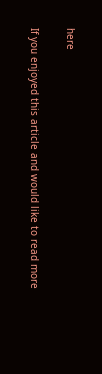here

If you enjoyed this article and would like to read more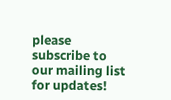please subscribe to our mailing list for updates!